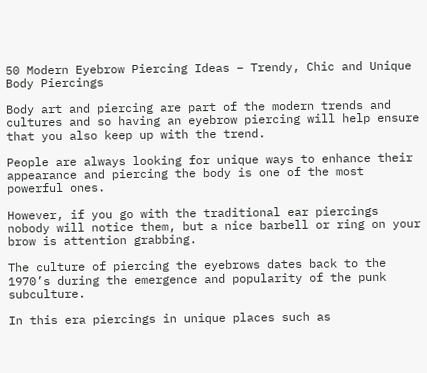50 Modern Eyebrow Piercing Ideas – Trendy, Chic and Unique Body Piercings

Body art and piercing are part of the modern trends and cultures and so having an eyebrow piercing will help ensure that you also keep up with the trend.

People are always looking for unique ways to enhance their appearance and piercing the body is one of the most powerful ones.

However, if you go with the traditional ear piercings nobody will notice them, but a nice barbell or ring on your brow is attention grabbing.

The culture of piercing the eyebrows dates back to the 1970’s during the emergence and popularity of the punk subculture.

In this era piercings in unique places such as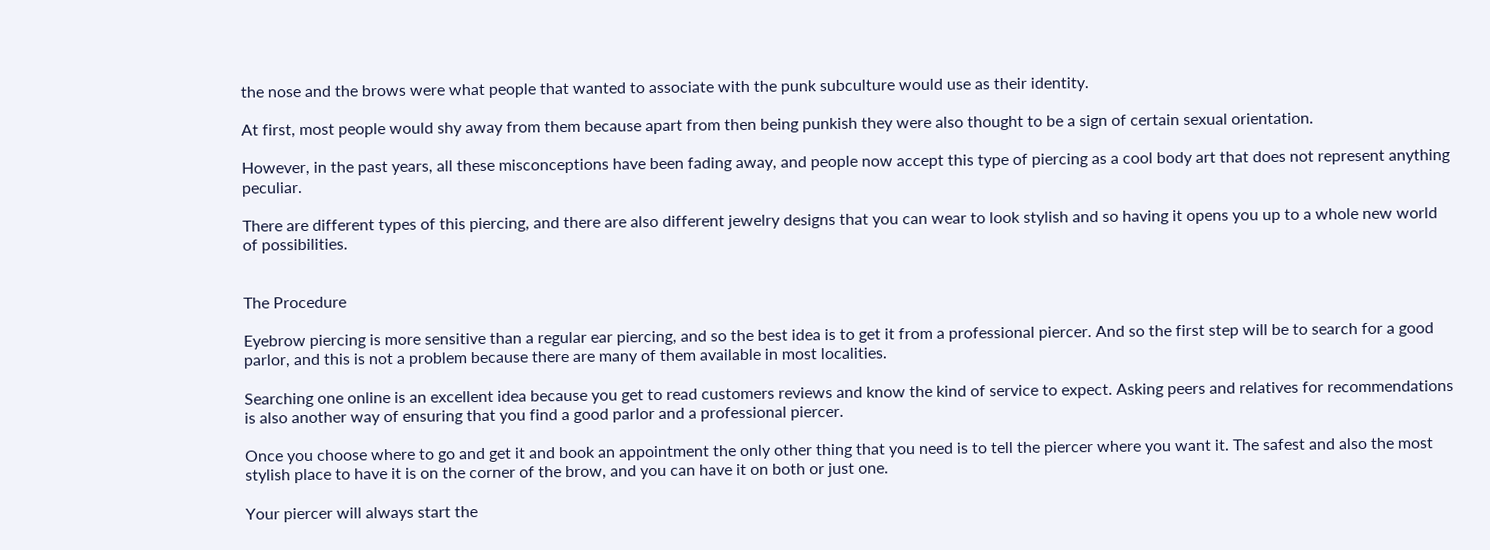the nose and the brows were what people that wanted to associate with the punk subculture would use as their identity.

At first, most people would shy away from them because apart from then being punkish they were also thought to be a sign of certain sexual orientation.

However, in the past years, all these misconceptions have been fading away, and people now accept this type of piercing as a cool body art that does not represent anything peculiar.

There are different types of this piercing, and there are also different jewelry designs that you can wear to look stylish and so having it opens you up to a whole new world of possibilities.


The Procedure

Eyebrow piercing is more sensitive than a regular ear piercing, and so the best idea is to get it from a professional piercer. And so the first step will be to search for a good parlor, and this is not a problem because there are many of them available in most localities.

Searching one online is an excellent idea because you get to read customers reviews and know the kind of service to expect. Asking peers and relatives for recommendations is also another way of ensuring that you find a good parlor and a professional piercer.

Once you choose where to go and get it and book an appointment the only other thing that you need is to tell the piercer where you want it. The safest and also the most stylish place to have it is on the corner of the brow, and you can have it on both or just one.

Your piercer will always start the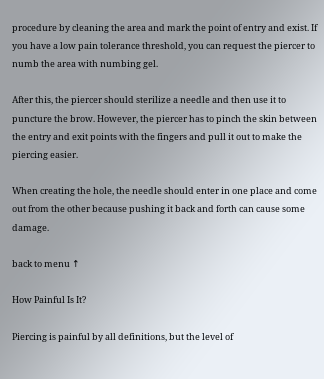procedure by cleaning the area and mark the point of entry and exist. If you have a low pain tolerance threshold, you can request the piercer to numb the area with numbing gel.

After this, the piercer should sterilize a needle and then use it to puncture the brow. However, the piercer has to pinch the skin between the entry and exit points with the fingers and pull it out to make the piercing easier.

When creating the hole, the needle should enter in one place and come out from the other because pushing it back and forth can cause some damage.

back to menu ↑

How Painful Is It?

Piercing is painful by all definitions, but the level of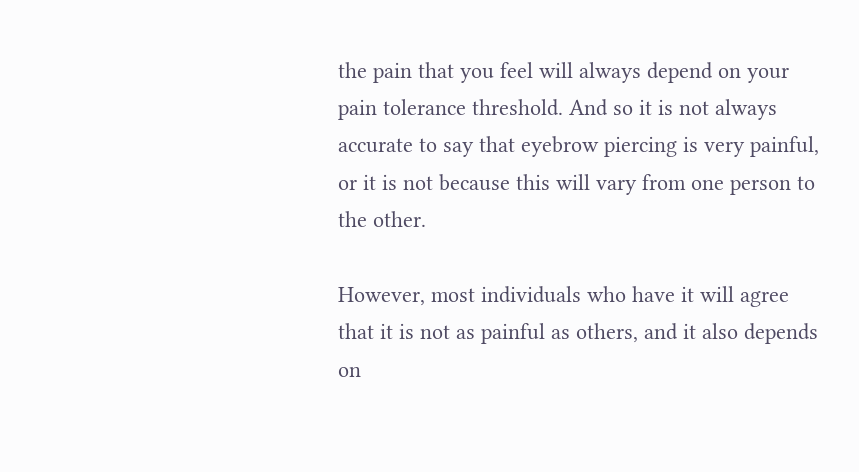the pain that you feel will always depend on your pain tolerance threshold. And so it is not always accurate to say that eyebrow piercing is very painful, or it is not because this will vary from one person to the other.

However, most individuals who have it will agree that it is not as painful as others, and it also depends on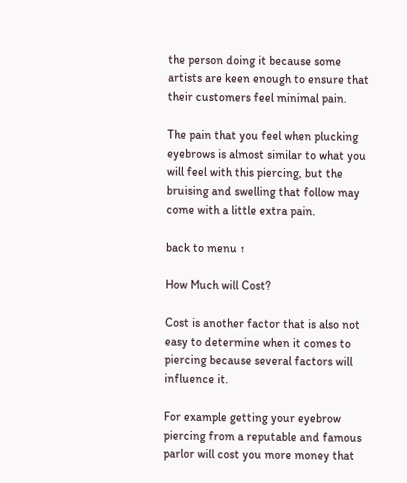the person doing it because some artists are keen enough to ensure that their customers feel minimal pain.

The pain that you feel when plucking eyebrows is almost similar to what you will feel with this piercing, but the bruising and swelling that follow may come with a little extra pain.

back to menu ↑

How Much will Cost?

Cost is another factor that is also not easy to determine when it comes to piercing because several factors will influence it.

For example getting your eyebrow piercing from a reputable and famous parlor will cost you more money that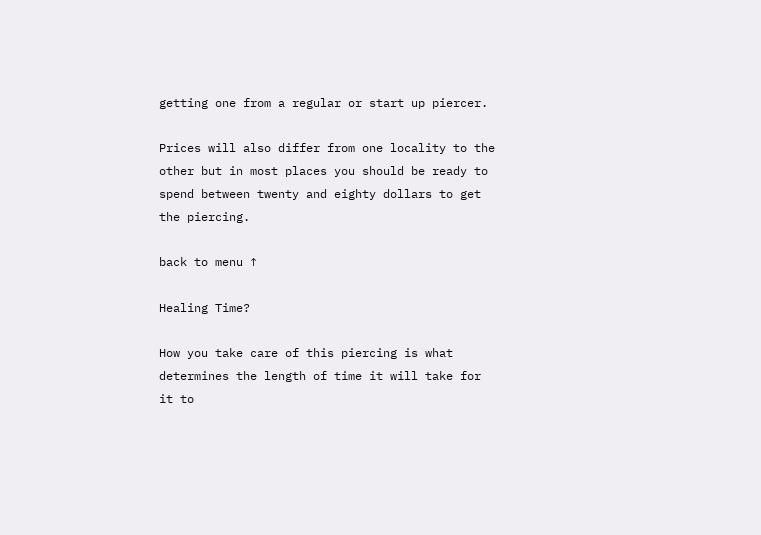getting one from a regular or start up piercer.

Prices will also differ from one locality to the other but in most places you should be ready to spend between twenty and eighty dollars to get the piercing.

back to menu ↑

Healing Time?

How you take care of this piercing is what determines the length of time it will take for it to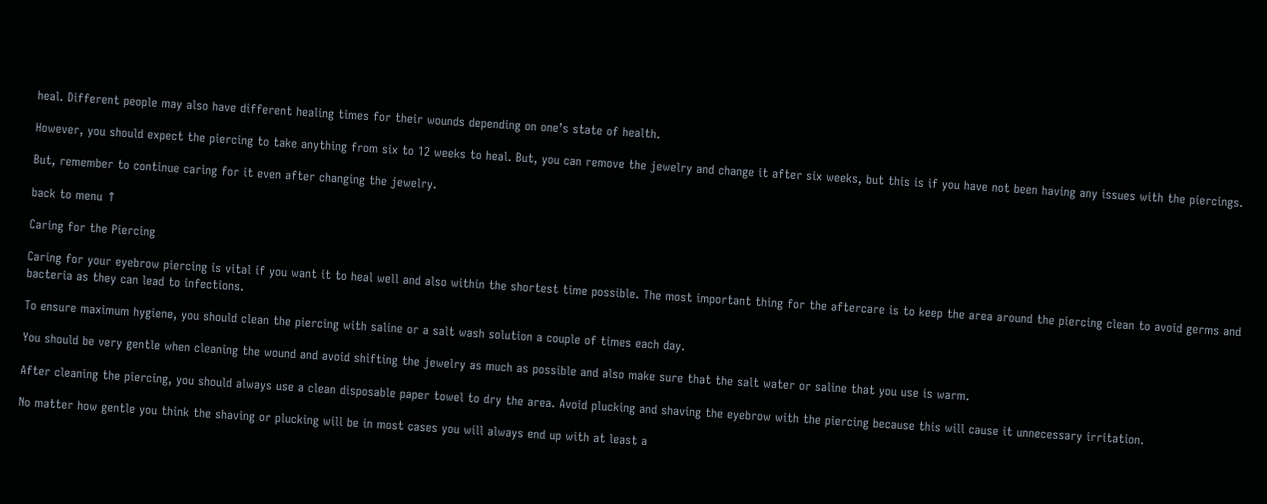heal. Different people may also have different healing times for their wounds depending on one’s state of health.

However, you should expect the piercing to take anything from six to 12 weeks to heal. But, you can remove the jewelry and change it after six weeks, but this is if you have not been having any issues with the piercings.

But, remember to continue caring for it even after changing the jewelry.

back to menu ↑

Caring for the Piercing

Caring for your eyebrow piercing is vital if you want it to heal well and also within the shortest time possible. The most important thing for the aftercare is to keep the area around the piercing clean to avoid germs and bacteria as they can lead to infections.

To ensure maximum hygiene, you should clean the piercing with saline or a salt wash solution a couple of times each day.

You should be very gentle when cleaning the wound and avoid shifting the jewelry as much as possible and also make sure that the salt water or saline that you use is warm.

After cleaning the piercing, you should always use a clean disposable paper towel to dry the area. Avoid plucking and shaving the eyebrow with the piercing because this will cause it unnecessary irritation.

No matter how gentle you think the shaving or plucking will be in most cases you will always end up with at least a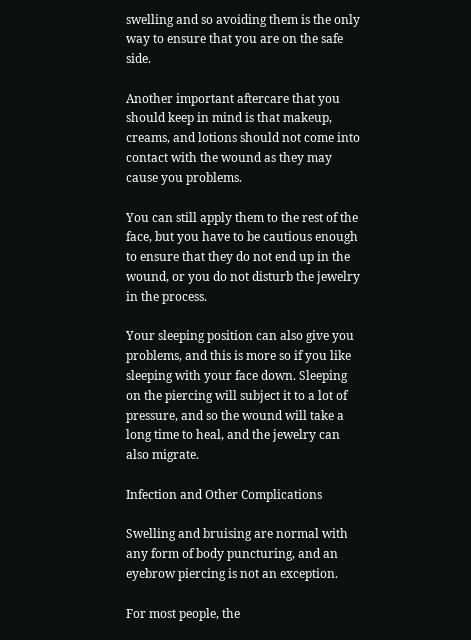swelling and so avoiding them is the only way to ensure that you are on the safe side.

Another important aftercare that you should keep in mind is that makeup, creams, and lotions should not come into contact with the wound as they may cause you problems.

You can still apply them to the rest of the face, but you have to be cautious enough to ensure that they do not end up in the wound, or you do not disturb the jewelry in the process.

Your sleeping position can also give you problems, and this is more so if you like sleeping with your face down. Sleeping on the piercing will subject it to a lot of pressure, and so the wound will take a long time to heal, and the jewelry can also migrate.

Infection and Other Complications

Swelling and bruising are normal with any form of body puncturing, and an eyebrow piercing is not an exception.

For most people, the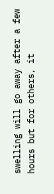swelling will go away after a few hours but for others, it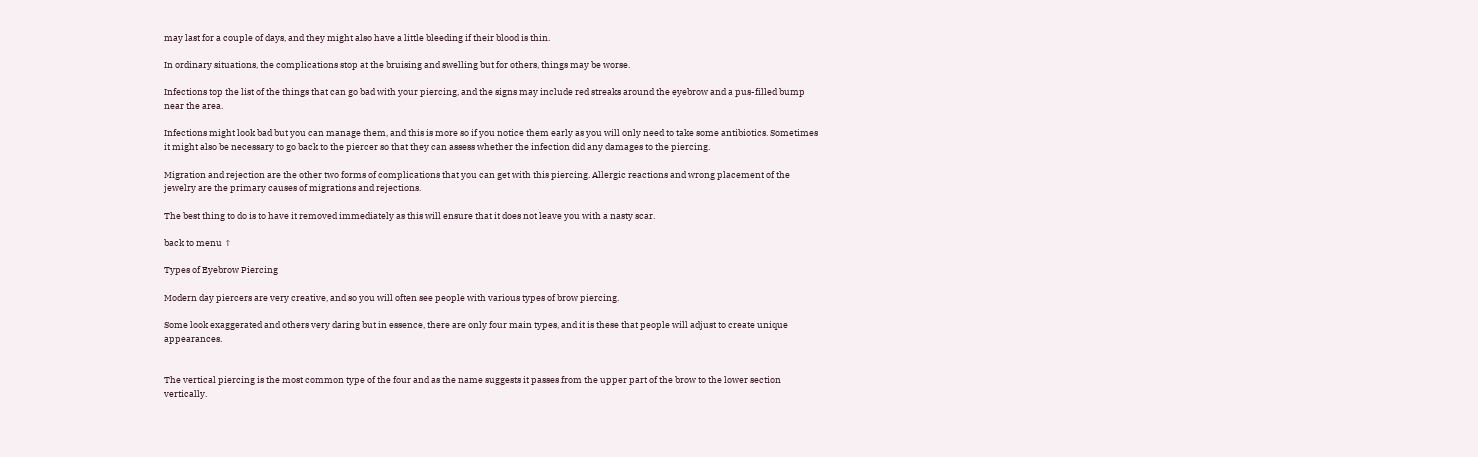may last for a couple of days, and they might also have a little bleeding if their blood is thin.

In ordinary situations, the complications stop at the bruising and swelling but for others, things may be worse.

Infections top the list of the things that can go bad with your piercing, and the signs may include red streaks around the eyebrow and a pus-filled bump near the area.

Infections might look bad but you can manage them, and this is more so if you notice them early as you will only need to take some antibiotics. Sometimes it might also be necessary to go back to the piercer so that they can assess whether the infection did any damages to the piercing.

Migration and rejection are the other two forms of complications that you can get with this piercing. Allergic reactions and wrong placement of the jewelry are the primary causes of migrations and rejections.

The best thing to do is to have it removed immediately as this will ensure that it does not leave you with a nasty scar.

back to menu ↑

Types of Eyebrow Piercing

Modern day piercers are very creative, and so you will often see people with various types of brow piercing.

Some look exaggerated and others very daring but in essence, there are only four main types, and it is these that people will adjust to create unique appearances.


The vertical piercing is the most common type of the four and as the name suggests it passes from the upper part of the brow to the lower section vertically.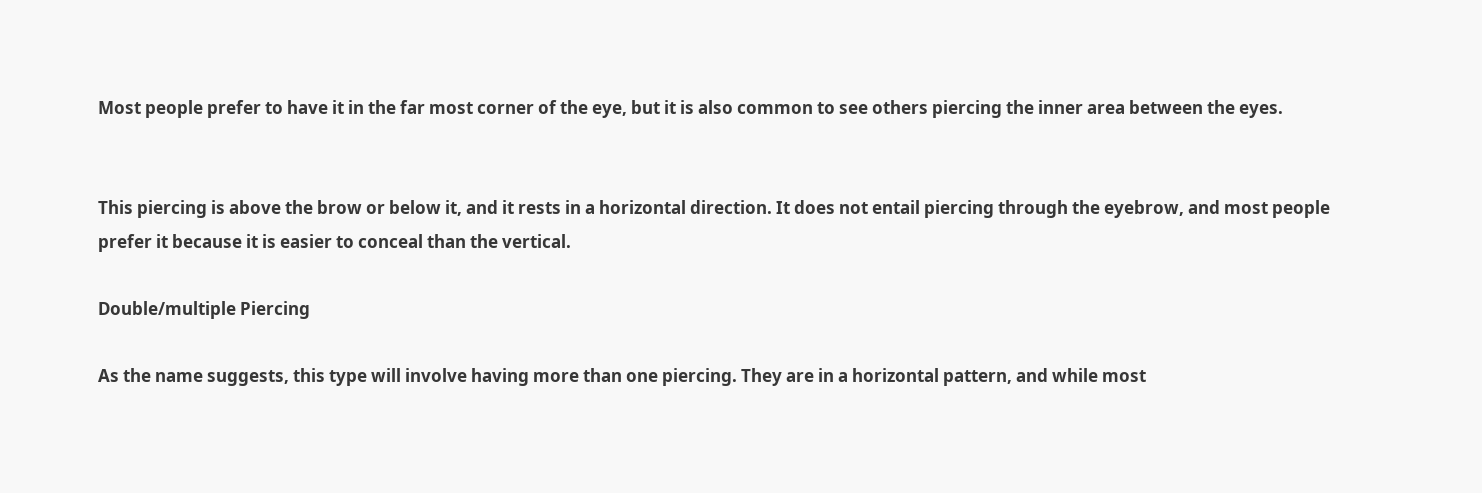Most people prefer to have it in the far most corner of the eye, but it is also common to see others piercing the inner area between the eyes.


This piercing is above the brow or below it, and it rests in a horizontal direction. It does not entail piercing through the eyebrow, and most people prefer it because it is easier to conceal than the vertical.

Double/multiple Piercing

As the name suggests, this type will involve having more than one piercing. They are in a horizontal pattern, and while most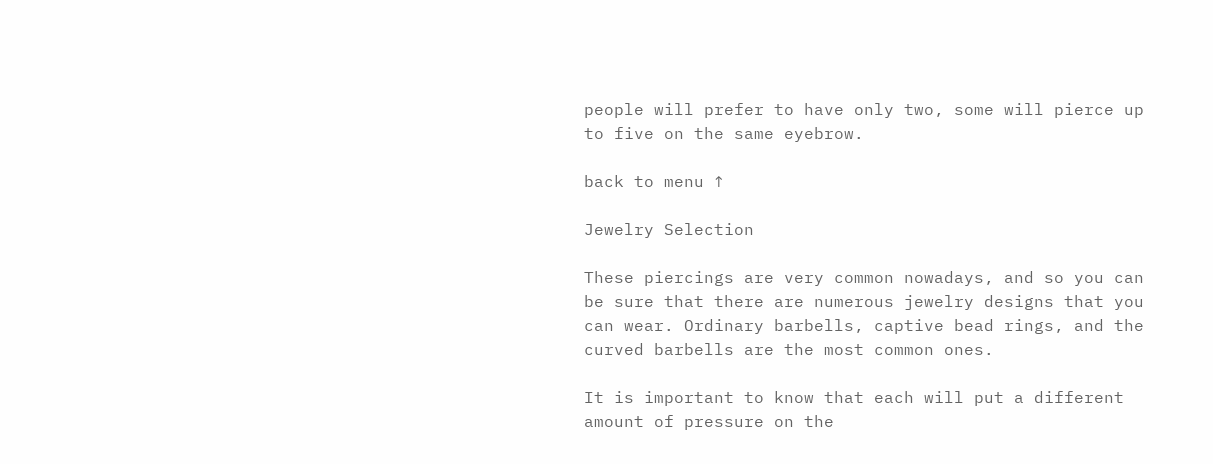people will prefer to have only two, some will pierce up to five on the same eyebrow.

back to menu ↑

Jewelry Selection

These piercings are very common nowadays, and so you can be sure that there are numerous jewelry designs that you can wear. Ordinary barbells, captive bead rings, and the curved barbells are the most common ones.

It is important to know that each will put a different amount of pressure on the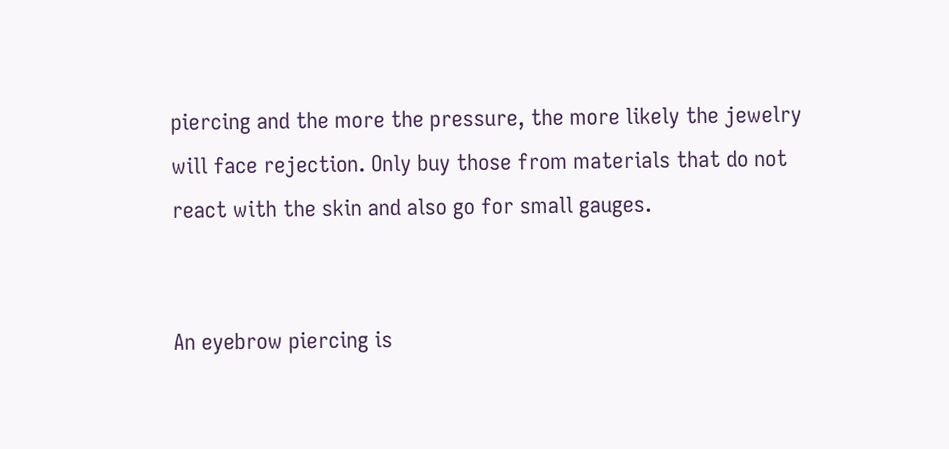piercing and the more the pressure, the more likely the jewelry will face rejection. Only buy those from materials that do not react with the skin and also go for small gauges.


An eyebrow piercing is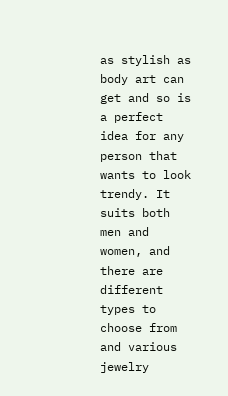as stylish as body art can get and so is a perfect idea for any person that wants to look trendy. It suits both men and women, and there are different types to choose from and various jewelry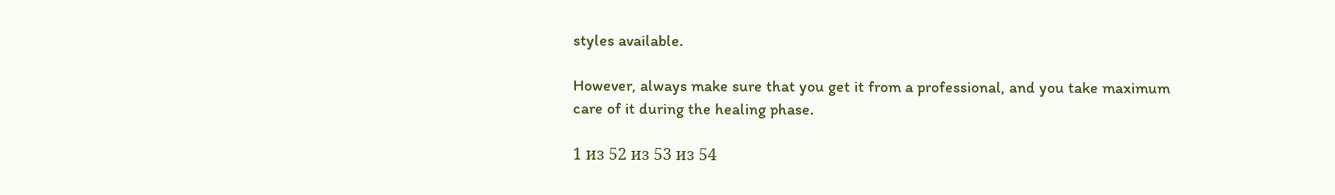styles available.

However, always make sure that you get it from a professional, and you take maximum care of it during the healing phase.

1 из 52 из 53 из 54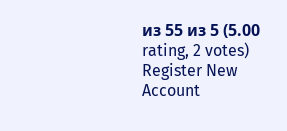из 55 из 5 (5.00 rating, 2 votes)
Register New Account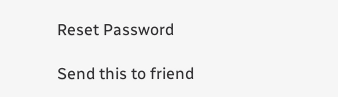Reset Password

Send this to friend